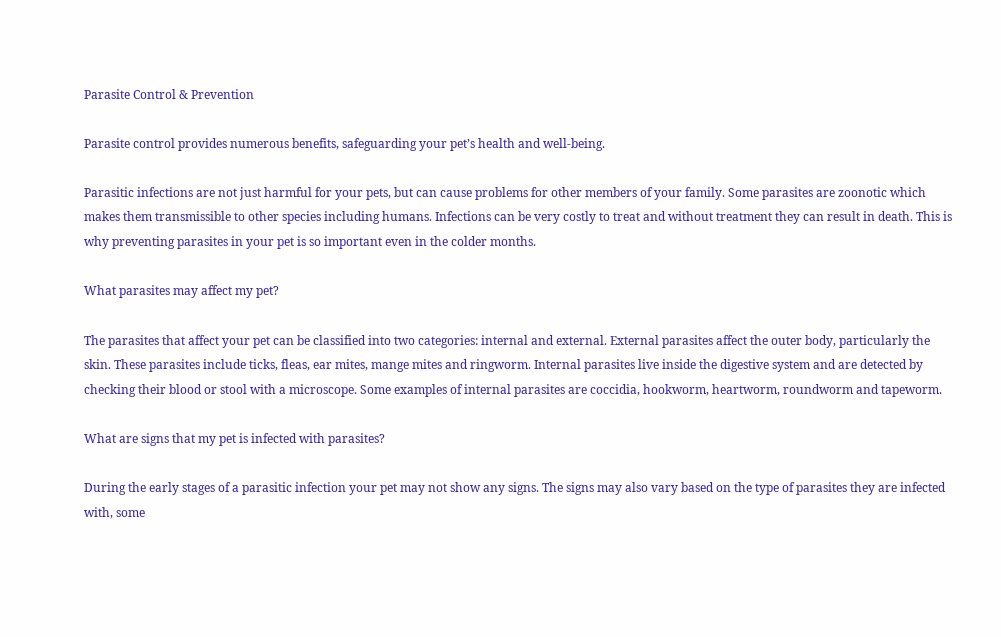Parasite Control & Prevention

Parasite control provides numerous benefits, safeguarding your pet’s health and well-being.

Parasitic infections are not just harmful for your pets, but can cause problems for other members of your family. Some parasites are zoonotic which makes them transmissible to other species including humans. Infections can be very costly to treat and without treatment they can result in death. This is why preventing parasites in your pet is so important even in the colder months.

What parasites may affect my pet?

The parasites that affect your pet can be classified into two categories: internal and external. External parasites affect the outer body, particularly the skin. These parasites include ticks, fleas, ear mites, mange mites and ringworm. Internal parasites live inside the digestive system and are detected by checking their blood or stool with a microscope. Some examples of internal parasites are coccidia, hookworm, heartworm, roundworm and tapeworm.

What are signs that my pet is infected with parasites?

During the early stages of a parasitic infection your pet may not show any signs. The signs may also vary based on the type of parasites they are infected with, some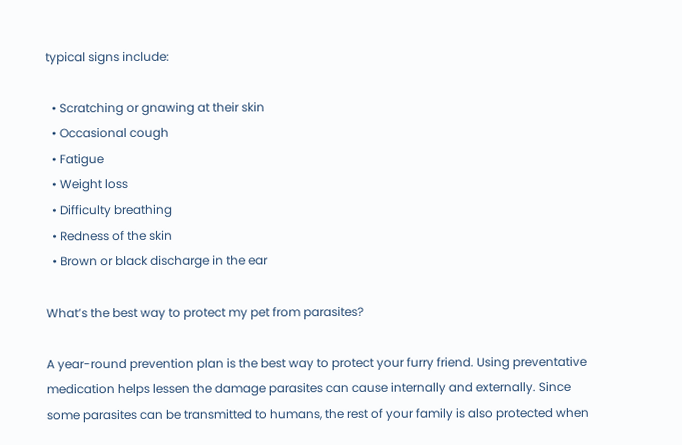typical signs include:

  • Scratching or gnawing at their skin
  • Occasional cough
  • Fatigue
  • Weight loss
  • Difficulty breathing
  • Redness of the skin
  • Brown or black discharge in the ear

What’s the best way to protect my pet from parasites?

A year-round prevention plan is the best way to protect your furry friend. Using preventative medication helps lessen the damage parasites can cause internally and externally. Since some parasites can be transmitted to humans, the rest of your family is also protected when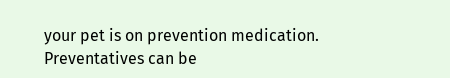your pet is on prevention medication. Preventatives can be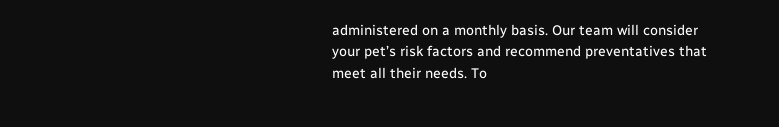administered on a monthly basis. Our team will consider your pet’s risk factors and recommend preventatives that meet all their needs. To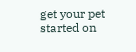get your pet started on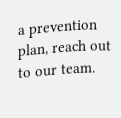a prevention plan, reach out to our team.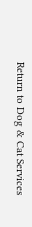Return to Dog & Cat Services